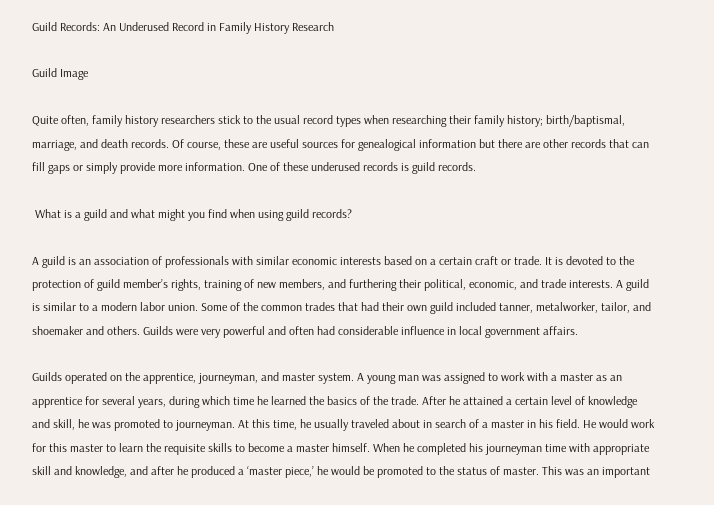Guild Records: An Underused Record in Family History Research

Guild Image

Quite often, family history researchers stick to the usual record types when researching their family history; birth/baptismal, marriage, and death records. Of course, these are useful sources for genealogical information but there are other records that can fill gaps or simply provide more information. One of these underused records is guild records.

 What is a guild and what might you find when using guild records?

A guild is an association of professionals with similar economic interests based on a certain craft or trade. It is devoted to the protection of guild member’s rights, training of new members, and furthering their political, economic, and trade interests. A guild is similar to a modern labor union. Some of the common trades that had their own guild included tanner, metalworker, tailor, and shoemaker and others. Guilds were very powerful and often had considerable influence in local government affairs.

Guilds operated on the apprentice, journeyman, and master system. A young man was assigned to work with a master as an apprentice for several years, during which time he learned the basics of the trade. After he attained a certain level of knowledge and skill, he was promoted to journeyman. At this time, he usually traveled about in search of a master in his field. He would work for this master to learn the requisite skills to become a master himself. When he completed his journeyman time with appropriate skill and knowledge, and after he produced a ‘master piece,’ he would be promoted to the status of master. This was an important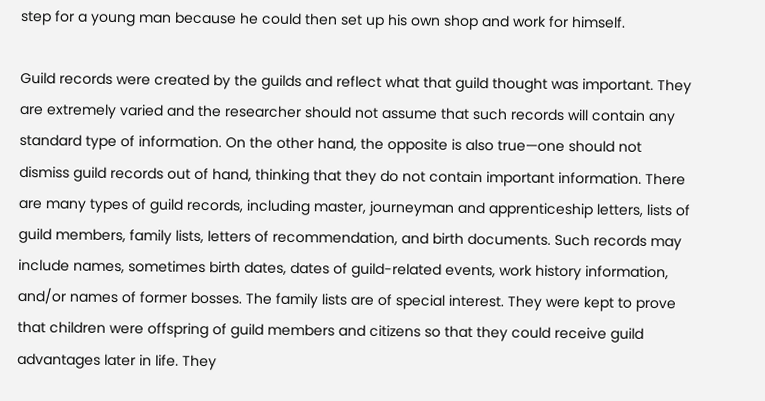step for a young man because he could then set up his own shop and work for himself.

Guild records were created by the guilds and reflect what that guild thought was important. They are extremely varied and the researcher should not assume that such records will contain any standard type of information. On the other hand, the opposite is also true—one should not dismiss guild records out of hand, thinking that they do not contain important information. There are many types of guild records, including master, journeyman and apprenticeship letters, lists of guild members, family lists, letters of recommendation, and birth documents. Such records may include names, sometimes birth dates, dates of guild-related events, work history information, and/or names of former bosses. The family lists are of special interest. They were kept to prove that children were offspring of guild members and citizens so that they could receive guild advantages later in life. They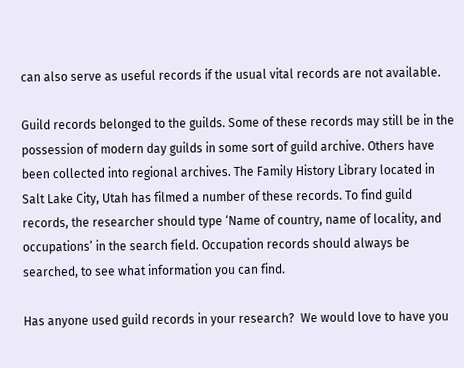can also serve as useful records if the usual vital records are not available.

Guild records belonged to the guilds. Some of these records may still be in the possession of modern day guilds in some sort of guild archive. Others have been collected into regional archives. The Family History Library located in Salt Lake City, Utah has filmed a number of these records. To find guild records, the researcher should type ‘Name of country, name of locality, and occupations’ in the search field. Occupation records should always be searched, to see what information you can find.

Has anyone used guild records in your research?  We would love to have you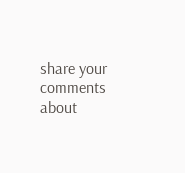share your comments about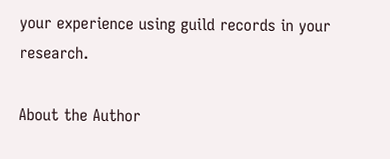your experience using guild records in your research.

About the Author